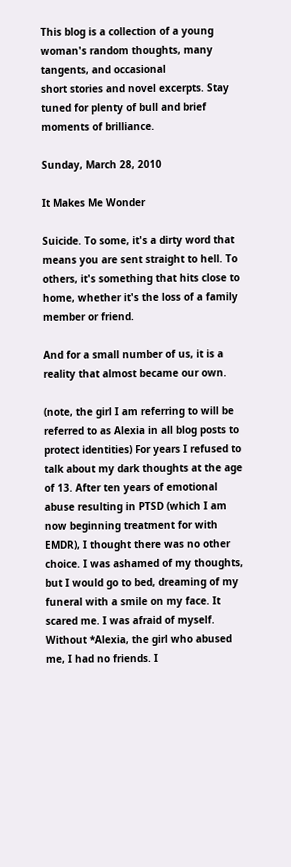This blog is a collection of a young woman's random thoughts, many tangents, and occasional
short stories and novel excerpts. Stay tuned for plenty of bull and brief moments of brilliance.

Sunday, March 28, 2010

It Makes Me Wonder

Suicide. To some, it's a dirty word that means you are sent straight to hell. To others, it's something that hits close to home, whether it's the loss of a family member or friend.

And for a small number of us, it is a reality that almost became our own.

(note, the girl I am referring to will be referred to as Alexia in all blog posts to protect identities) For years I refused to talk about my dark thoughts at the age of 13. After ten years of emotional abuse resulting in PTSD (which I am now beginning treatment for with EMDR), I thought there was no other choice. I was ashamed of my thoughts, but I would go to bed, dreaming of my funeral with a smile on my face. It scared me. I was afraid of myself. Without *Alexia, the girl who abused me, I had no friends. I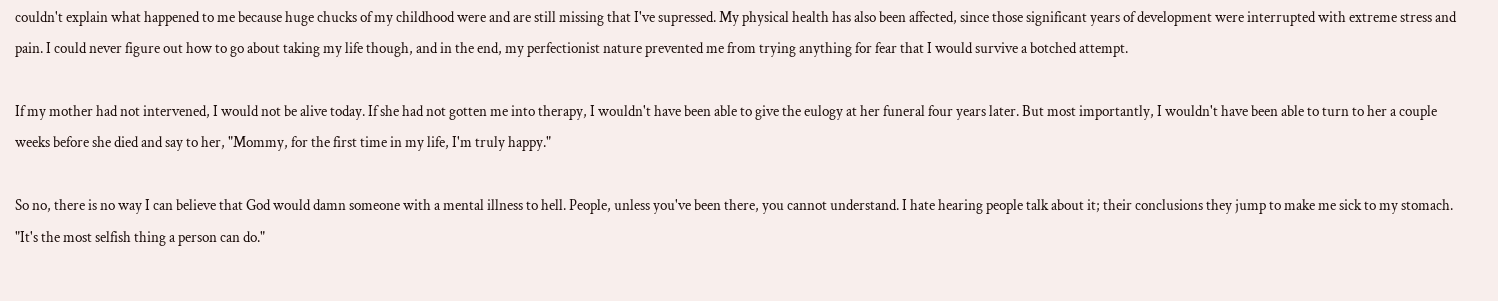couldn't explain what happened to me because huge chucks of my childhood were and are still missing that I've supressed. My physical health has also been affected, since those significant years of development were interrupted with extreme stress and pain. I could never figure out how to go about taking my life though, and in the end, my perfectionist nature prevented me from trying anything for fear that I would survive a botched attempt.

If my mother had not intervened, I would not be alive today. If she had not gotten me into therapy, I wouldn't have been able to give the eulogy at her funeral four years later. But most importantly, I wouldn't have been able to turn to her a couple weeks before she died and say to her, "Mommy, for the first time in my life, I'm truly happy."

So no, there is no way I can believe that God would damn someone with a mental illness to hell. People, unless you've been there, you cannot understand. I hate hearing people talk about it; their conclusions they jump to make me sick to my stomach.
"It's the most selfish thing a person can do."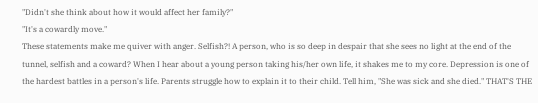"Didn't she think about how it would affect her family?"
"It's a cowardly move."
These statements make me quiver with anger. Selfish?! A person, who is so deep in despair that she sees no light at the end of the tunnel, selfish and a coward? When I hear about a young person taking his/her own life, it shakes me to my core. Depression is one of the hardest battles in a person's life. Parents struggle how to explain it to their child. Tell him, "She was sick and she died." THAT'S THE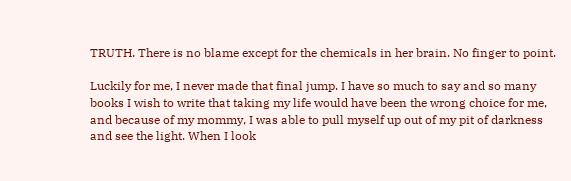TRUTH. There is no blame except for the chemicals in her brain. No finger to point.

Luckily for me, I never made that final jump. I have so much to say and so many books I wish to write that taking my life would have been the wrong choice for me, and because of my mommy, I was able to pull myself up out of my pit of darkness and see the light. When I look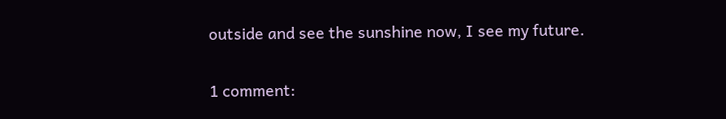outside and see the sunshine now, I see my future.

1 comment: